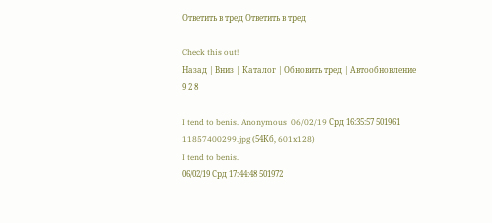Ответить в тред Ответить в тред

Check this out!
Назад | Вниз | Каталог | Обновить тред | Автообновление
9 2 8

I tend to benis. Anonymous  06/02/19 Срд 16:35:57 501961
11857400299.jpg (54Кб, 601x128)
I tend to benis.
06/02/19 Срд 17:44:48 501972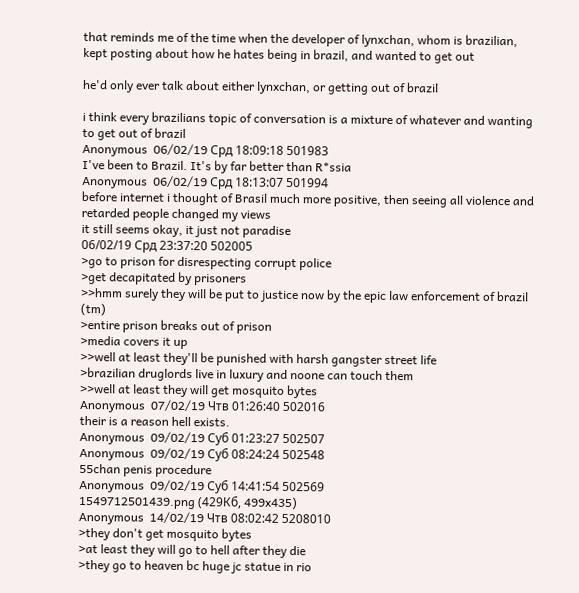that reminds me of the time when the developer of lynxchan, whom is brazilian, kept posting about how he hates being in brazil, and wanted to get out

he'd only ever talk about either lynxchan, or getting out of brazil

i think every brazilians topic of conversation is a mixture of whatever and wanting to get out of brazil
Anonymous  06/02/19 Срд 18:09:18 501983
I've been to Brazil. It's by far better than R*ssia
Anonymous  06/02/19 Срд 18:13:07 501994
before internet i thought of Brasil much more positive, then seeing all violence and retarded people changed my views
it still seems okay, it just not paradise
06/02/19 Срд 23:37:20 502005
>go to prison for disrespecting corrupt police
>get decapitated by prisoners
>>hmm surely they will be put to justice now by the epic law enforcement of brazil (tm)
>entire prison breaks out of prison
>media covers it up
>>well at least they'll be punished with harsh gangster street life
>brazilian druglords live in luxury and noone can touch them
>>well at least they will get mosquito bytes
Anonymous  07/02/19 Чтв 01:26:40 502016
their is a reason hell exists.
Anonymous  09/02/19 Суб 01:23:27 502507
Anonymous  09/02/19 Суб 08:24:24 502548
55chan penis procedure
Anonymous  09/02/19 Суб 14:41:54 502569
1549712501439.png (429Кб, 499x435)
Anonymous  14/02/19 Чтв 08:02:42 5208010
>they don't get mosquito bytes
>at least they will go to hell after they die
>they go to heaven bc huge jc statue in rio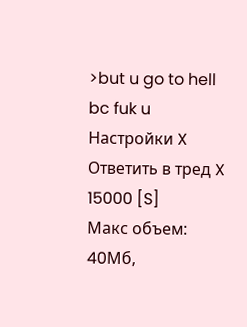>but u go to hell bc fuk u
Настройки X
Ответить в тред X
15000 [S]
Макс объем: 40Mб,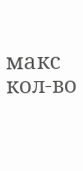макс кол-во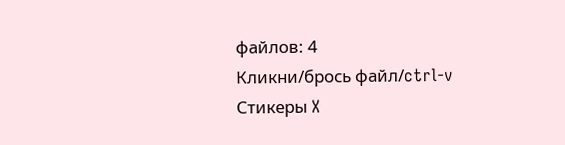файлов: 4
Кликни/брось файл/ctrl-v
Стикеры X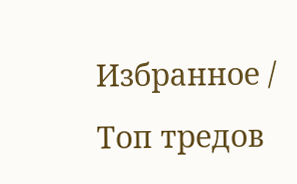Избранное / Топ тредов